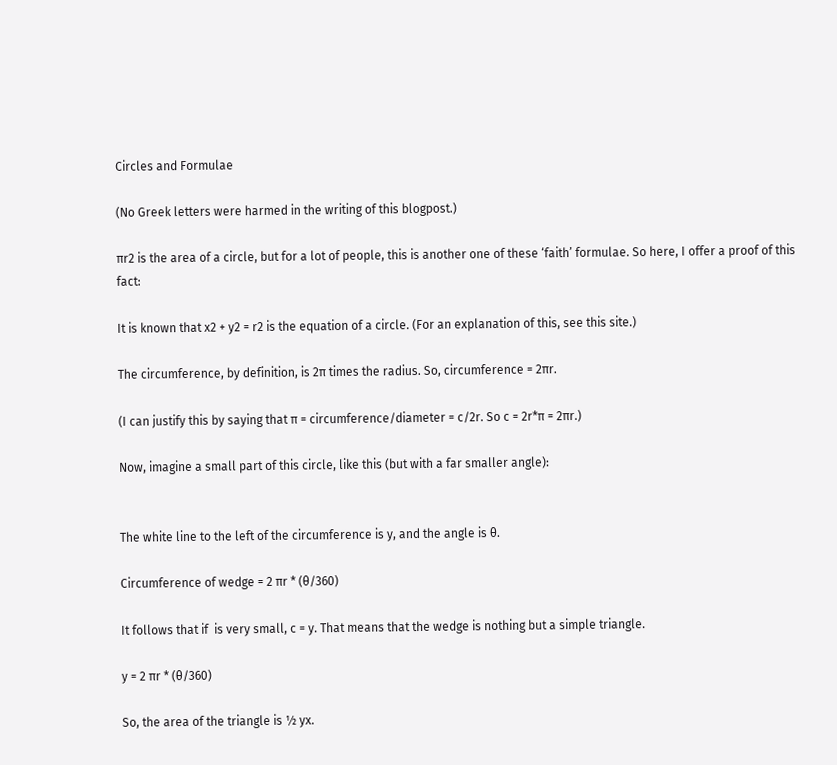Circles and Formulae

(No Greek letters were harmed in the writing of this blogpost.)

πr2 is the area of a circle, but for a lot of people, this is another one of these ‘faith’ formulae. So here, I offer a proof of this fact:

It is known that x2 + y2 = r2 is the equation of a circle. (For an explanation of this, see this site.)

The circumference, by definition, is 2π times the radius. So, circumference = 2πr.

(I can justify this by saying that π = circumference/diameter = c/2r. So c = 2r*π = 2πr.)

Now, imagine a small part of this circle, like this (but with a far smaller angle):


The white line to the left of the circumference is y, and the angle is θ.

Circumference of wedge = 2 πr * (θ/360)

It follows that if  is very small, c = y. That means that the wedge is nothing but a simple triangle.

y = 2 πr * (θ/360)

So, the area of the triangle is ½ yx.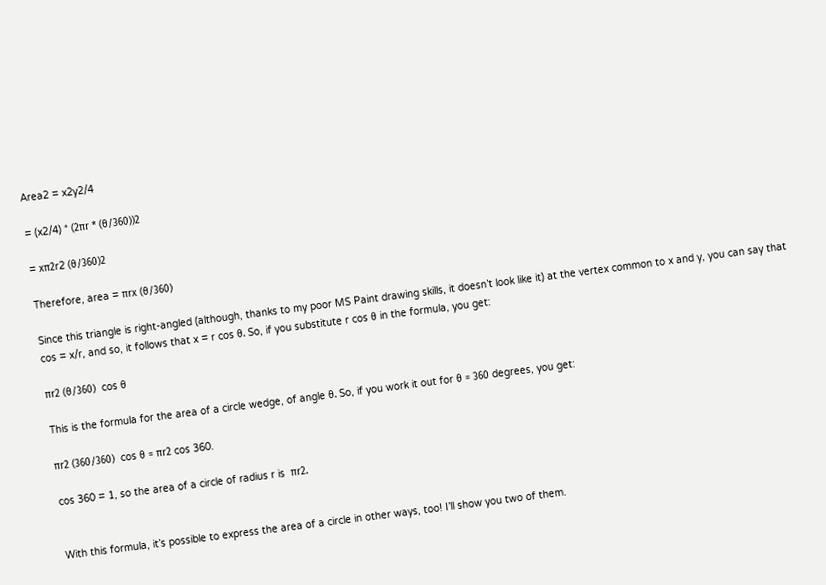Area2 = x2y2/4

= (x2/4) * (2πr * (θ/360))2

= xπ2r2 (θ/360)2

Therefore, area = πrx (θ/360)

Since this triangle is right-angled (although, thanks to my poor MS Paint drawing skills, it doesn’t look like it) at the vertex common to x and y, you can say that cos = x/r, and so, it follows that x = r cos θ. So, if you substitute r cos θ in the formula, you get:

πr2 (θ/360)  cos θ

This is the formula for the area of a circle wedge, of angle θ. So, if you work it out for θ = 360 degrees, you get:

πr2 (360/360)  cos θ = πr2 cos 360.

cos 360 = 1, so the area of a circle of radius r is  πr2.


With this formula, it’s possible to express the area of a circle in other ways, too! I’ll show you two of them.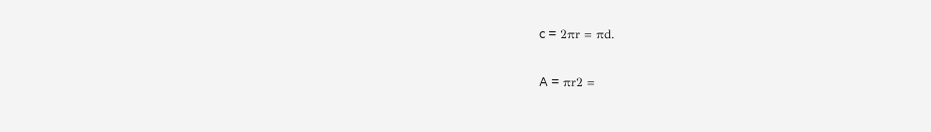c = 2πr = πd.

A = πr2 =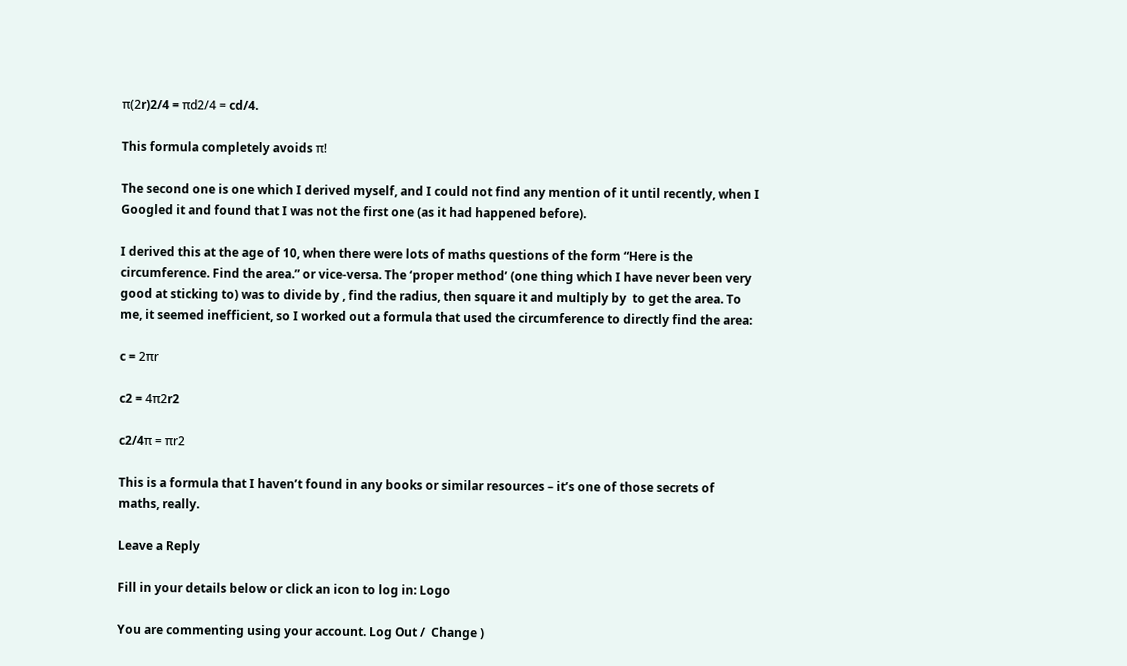π(2r)2/4 = πd2/4 = cd/4.

This formula completely avoids π!

The second one is one which I derived myself, and I could not find any mention of it until recently, when I Googled it and found that I was not the first one (as it had happened before).

I derived this at the age of 10, when there were lots of maths questions of the form “Here is the circumference. Find the area.” or vice-versa. The ‘proper method’ (one thing which I have never been very good at sticking to) was to divide by , find the radius, then square it and multiply by  to get the area. To me, it seemed inefficient, so I worked out a formula that used the circumference to directly find the area:

c = 2πr

c2 = 4π2r2

c2/4π = πr2

This is a formula that I haven’t found in any books or similar resources – it’s one of those secrets of maths, really.

Leave a Reply

Fill in your details below or click an icon to log in: Logo

You are commenting using your account. Log Out /  Change )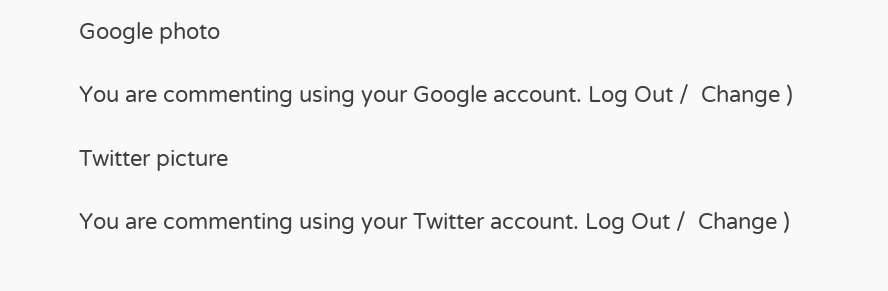Google photo

You are commenting using your Google account. Log Out /  Change )

Twitter picture

You are commenting using your Twitter account. Log Out /  Change )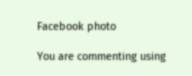Facebook photo

You are commenting using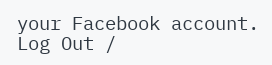your Facebook account. Log Out /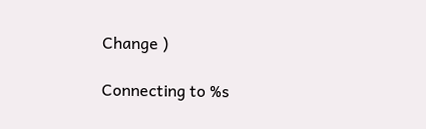Change )

Connecting to %s